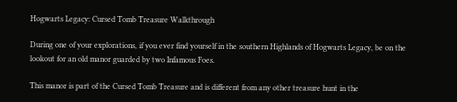Hogwarts Legacy: Cursed Tomb Treasure Walkthrough

During one of your explorations, if you ever find yourself in the southern Highlands of Hogwarts Legacy, be on the lookout for an old manor guarded by two Infamous Foes.

This manor is part of the Cursed Tomb Treasure and is different from any other treasure hunt in the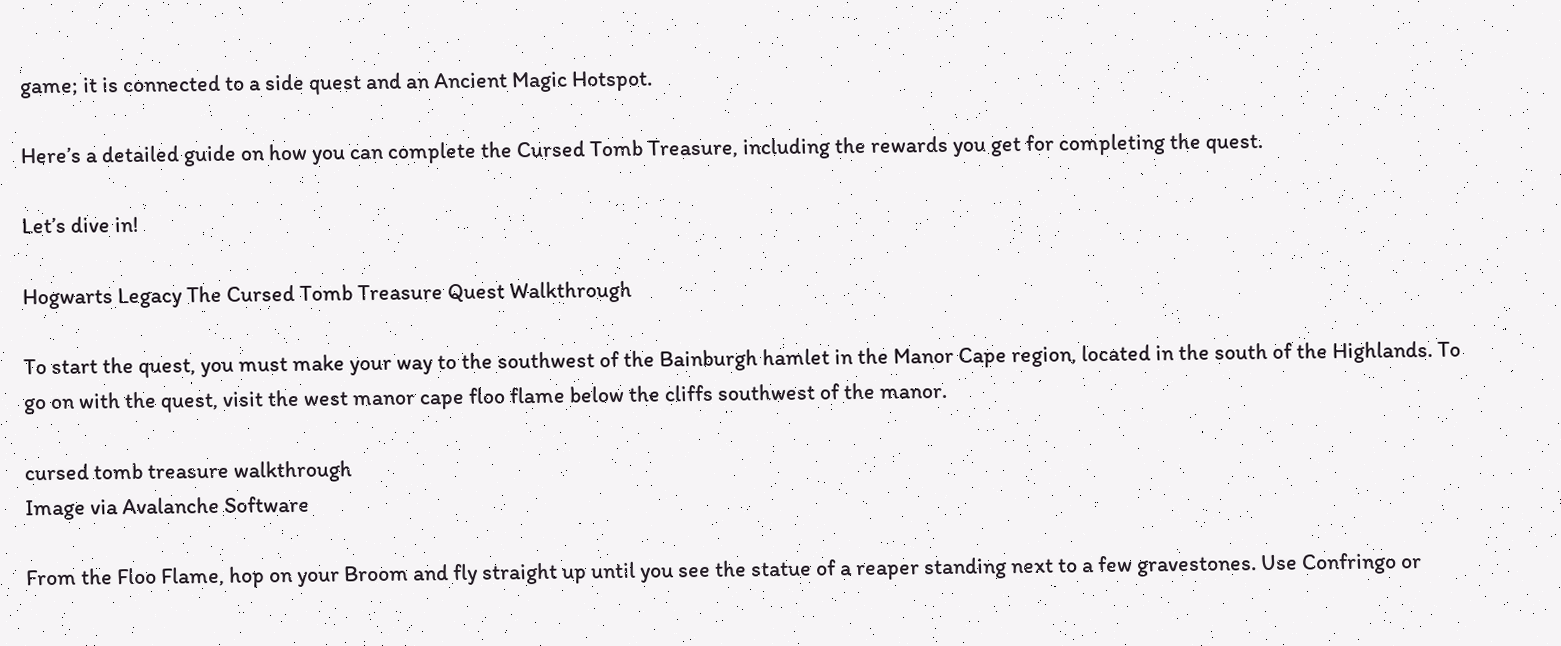game; it is connected to a side quest and an Ancient Magic Hotspot.

Here’s a detailed guide on how you can complete the Cursed Tomb Treasure, including the rewards you get for completing the quest.

Let’s dive in!

Hogwarts Legacy The Cursed Tomb Treasure Quest Walkthrough

To start the quest, you must make your way to the southwest of the Bainburgh hamlet in the Manor Cape region, located in the south of the Highlands. To go on with the quest, visit the west manor cape floo flame below the cliffs southwest of the manor.

cursed tomb treasure walkthrough
Image via Avalanche Software

From the Floo Flame, hop on your Broom and fly straight up until you see the statue of a reaper standing next to a few gravestones. Use Confringo or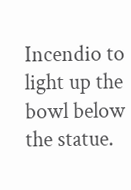Incendio to light up the bowl below the statue.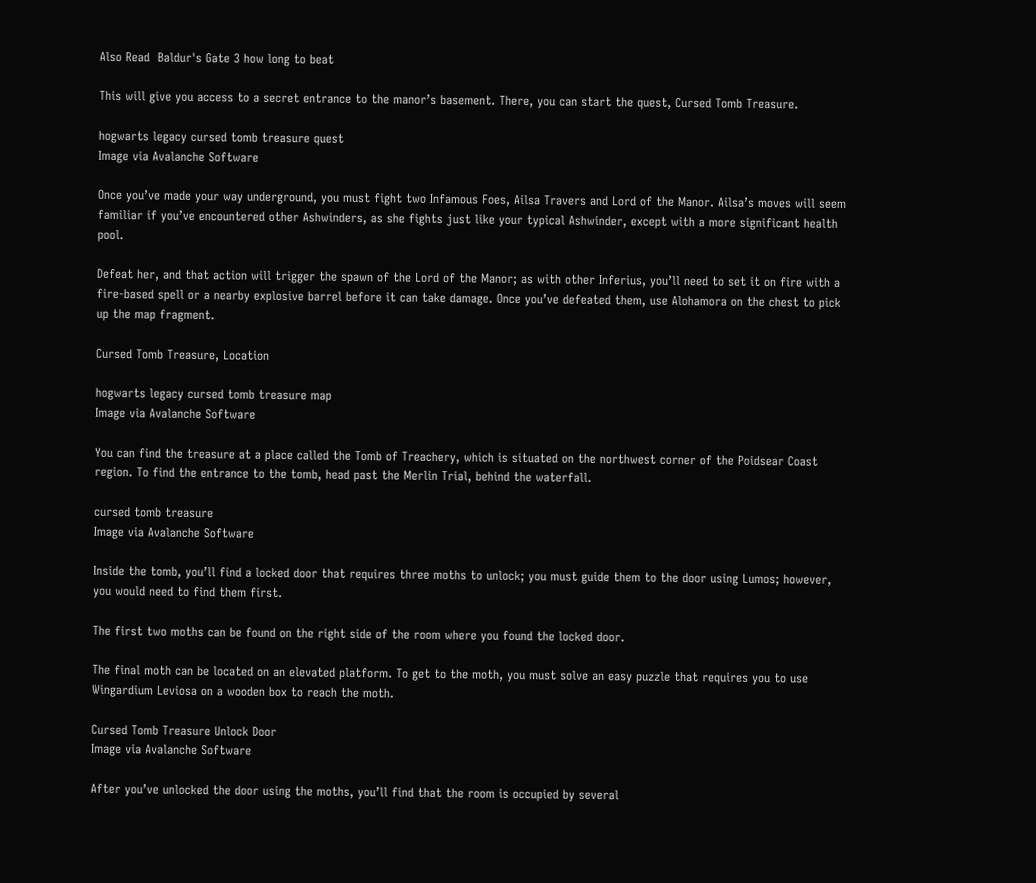Also Read  Baldur's Gate 3 how long to beat

This will give you access to a secret entrance to the manor’s basement. There, you can start the quest, Cursed Tomb Treasure.

hogwarts legacy cursed tomb treasure quest
Image via Avalanche Software

Once you’ve made your way underground, you must fight two Infamous Foes, Ailsa Travers and Lord of the Manor. Ailsa’s moves will seem familiar if you’ve encountered other Ashwinders, as she fights just like your typical Ashwinder, except with a more significant health pool.

Defeat her, and that action will trigger the spawn of the Lord of the Manor; as with other Inferius, you’ll need to set it on fire with a fire-based spell or a nearby explosive barrel before it can take damage. Once you’ve defeated them, use Alohamora on the chest to pick up the map fragment.

Cursed Tomb Treasure, Location

hogwarts legacy cursed tomb treasure map
Image via Avalanche Software

You can find the treasure at a place called the Tomb of Treachery, which is situated on the northwest corner of the Poidsear Coast region. To find the entrance to the tomb, head past the Merlin Trial, behind the waterfall.

cursed tomb treasure
Image via Avalanche Software

Inside the tomb, you’ll find a locked door that requires three moths to unlock; you must guide them to the door using Lumos; however, you would need to find them first.

The first two moths can be found on the right side of the room where you found the locked door.

The final moth can be located on an elevated platform. To get to the moth, you must solve an easy puzzle that requires you to use Wingardium Leviosa on a wooden box to reach the moth.

Cursed Tomb Treasure Unlock Door
Image via Avalanche Software

After you’ve unlocked the door using the moths, you’ll find that the room is occupied by several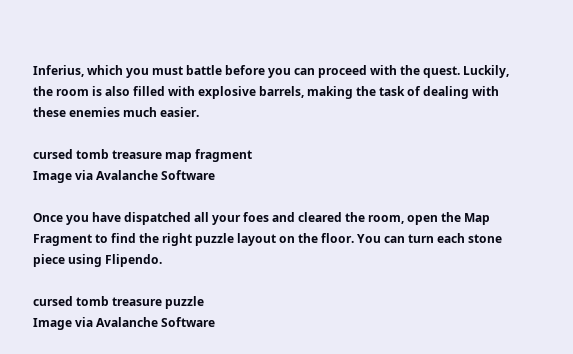Inferius, which you must battle before you can proceed with the quest. Luckily, the room is also filled with explosive barrels, making the task of dealing with these enemies much easier.

cursed tomb treasure map fragment
Image via Avalanche Software

Once you have dispatched all your foes and cleared the room, open the Map Fragment to find the right puzzle layout on the floor. You can turn each stone piece using Flipendo.

cursed tomb treasure puzzle
Image via Avalanche Software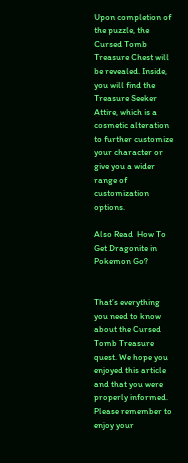Upon completion of the puzzle, the Cursed Tomb Treasure Chest will be revealed. Inside, you will find the Treasure Seeker Attire, which is a cosmetic alteration to further customize your character or give you a wider range of customization options.

Also Read  How To Get Dragonite in Pokemon Go?


That’s everything you need to know about the Cursed Tomb Treasure quest. We hope you enjoyed this article and that you were properly informed. Please remember to enjoy your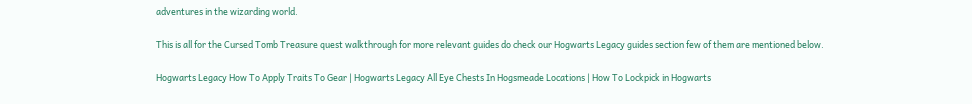adventures in the wizarding world.

This is all for the Cursed Tomb Treasure quest walkthrough for more relevant guides do check our Hogwarts Legacy guides section few of them are mentioned below.

Hogwarts Legacy How To Apply Traits To Gear | Hogwarts Legacy All Eye Chests In Hogsmeade Locations | How To Lockpick in Hogwarts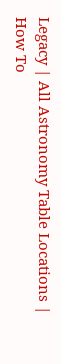Legacy | All Astronomy Table Locations | How To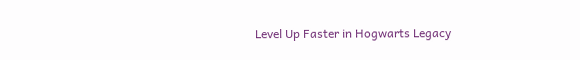Level Up Faster in Hogwarts Legacy